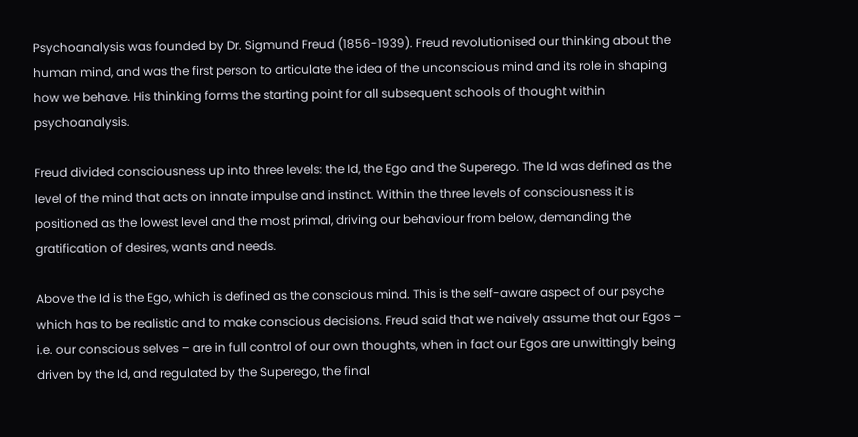Psychoanalysis was founded by Dr. Sigmund Freud (1856-1939). Freud revolutionised our thinking about the human mind, and was the first person to articulate the idea of the unconscious mind and its role in shaping how we behave. His thinking forms the starting point for all subsequent schools of thought within psychoanalysis.

Freud divided consciousness up into three levels: the Id, the Ego and the Superego. The Id was defined as the level of the mind that acts on innate impulse and instinct. Within the three levels of consciousness it is positioned as the lowest level and the most primal, driving our behaviour from below, demanding the gratification of desires, wants and needs.

Above the Id is the Ego, which is defined as the conscious mind. This is the self-aware aspect of our psyche which has to be realistic and to make conscious decisions. Freud said that we naively assume that our Egos – i.e. our conscious selves – are in full control of our own thoughts, when in fact our Egos are unwittingly being driven by the Id, and regulated by the Superego, the final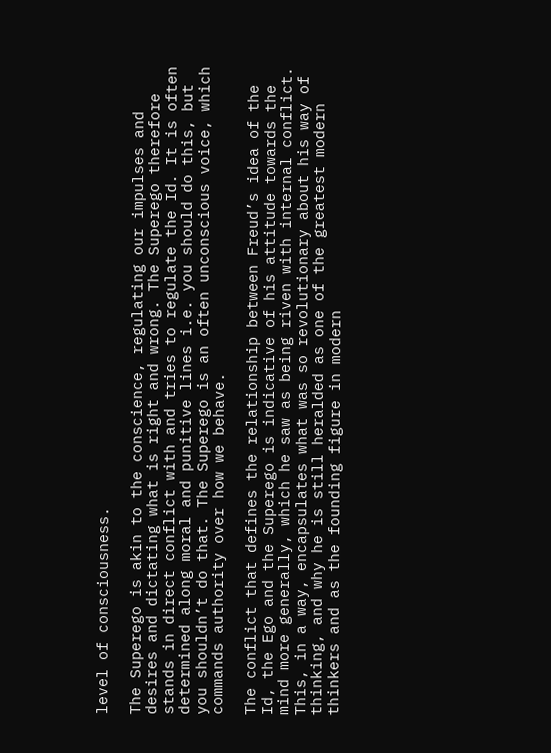level of consciousness.

The Superego is akin to the conscience, regulating our impulses and desires and dictating what is right and wrong. The Superego therefore stands in direct conflict with and tries to regulate the Id. It is often determined along moral and punitive lines i.e. you should do this, but you shouldn’t do that. The Superego is an often unconscious voice, which commands authority over how we behave.

The conflict that defines the relationship between Freud’s idea of the Id, the Ego and the Superego is indicative of his attitude towards the mind more generally, which he saw as being riven with internal conflict. This, in a way, encapsulates what was so revolutionary about his way of thinking, and why he is still heralded as one of the greatest modern thinkers and as the founding figure in modern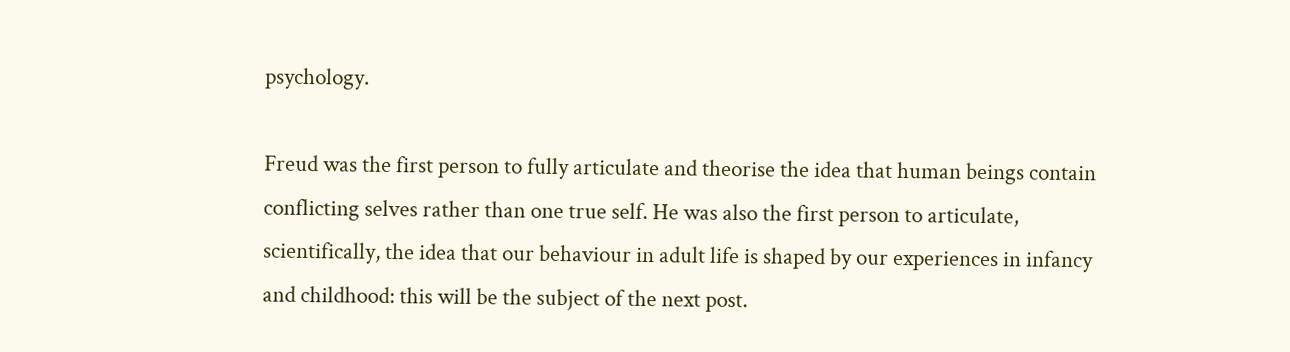psychology.

Freud was the first person to fully articulate and theorise the idea that human beings contain conflicting selves rather than one true self. He was also the first person to articulate, scientifically, the idea that our behaviour in adult life is shaped by our experiences in infancy and childhood: this will be the subject of the next post.